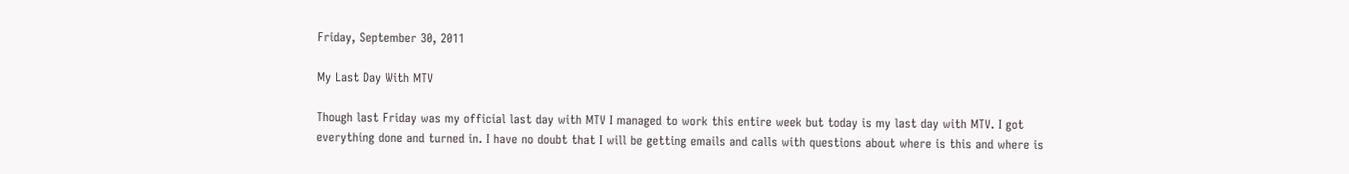Friday, September 30, 2011

My Last Day With MTV

Though last Friday was my official last day with MTV I managed to work this entire week but today is my last day with MTV. I got everything done and turned in. I have no doubt that I will be getting emails and calls with questions about where is this and where is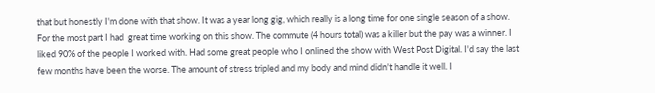that but honestly I'm done with that show. It was a year long gig, which really is a long time for one single season of a show. For the most part I had  great time working on this show. The commute (4 hours total) was a killer but the pay was a winner. I liked 90% of the people I worked with. Had some great people who I onlined the show with West Post Digital. I'd say the last few months have been the worse. The amount of stress tripled and my body and mind didn't handle it well. I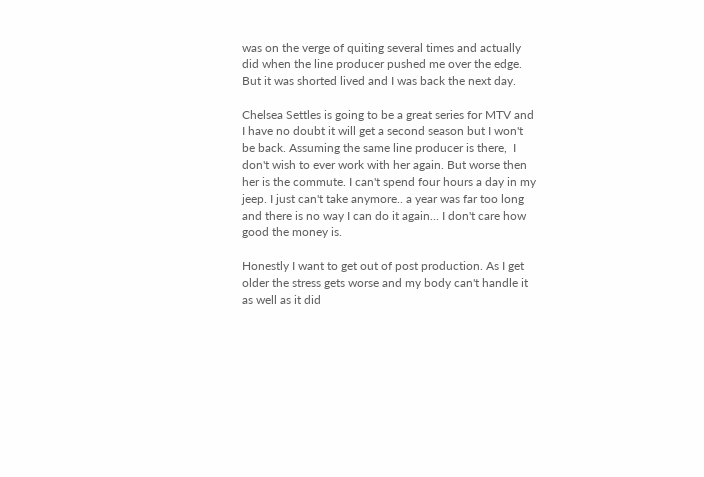was on the verge of quiting several times and actually did when the line producer pushed me over the edge. But it was shorted lived and I was back the next day.

Chelsea Settles is going to be a great series for MTV and I have no doubt it will get a second season but I won't be back. Assuming the same line producer is there,  I don't wish to ever work with her again. But worse then her is the commute. I can't spend four hours a day in my jeep. I just can't take anymore.. a year was far too long and there is no way I can do it again... I don't care how good the money is.

Honestly I want to get out of post production. As I get older the stress gets worse and my body can't handle it as well as it did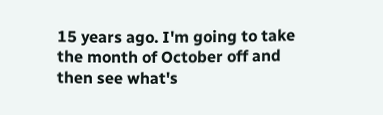15 years ago. I'm going to take the month of October off and then see what's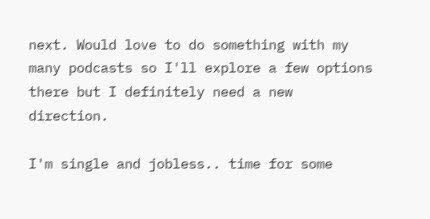next. Would love to do something with my many podcasts so I'll explore a few options there but I definitely need a new direction.

I'm single and jobless.. time for some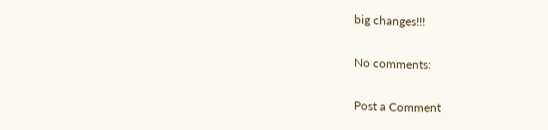big changes!!!

No comments:

Post a Comment